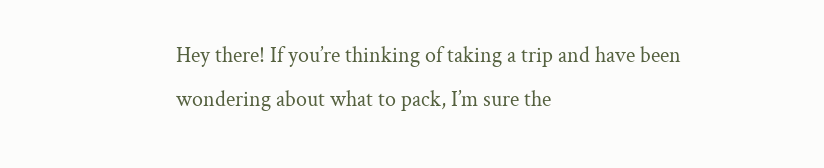Hey there! If you’re thinking of taking a trip and have been wondering about what to pack, I’m sure the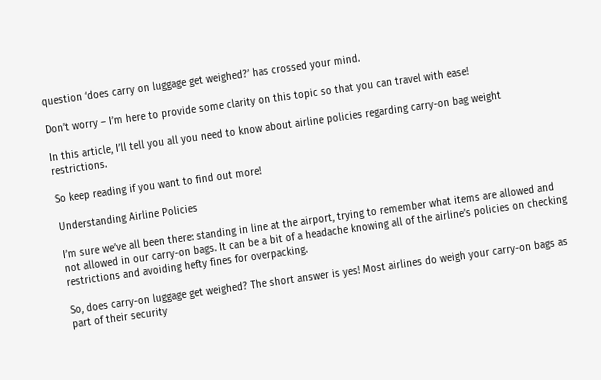question ‘does carry on luggage get weighed?’ has crossed your mind.

Don’t worry – I’m here to provide some clarity on this topic so that you can travel with ease!

In this article, I’ll tell you all you need to know about airline policies regarding carry-on bag weight restrictions.

So keep reading if you want to find out more!

Understanding Airline Policies

I’m sure we’ve all been there: standing in line at the airport, trying to remember what items are allowed and not allowed in our carry-on bags. It can be a bit of a headache knowing all of the airline’s policies on checking restrictions and avoiding hefty fines for overpacking.

So, does carry-on luggage get weighed? The short answer is yes! Most airlines do weigh your carry-on bags as part of their security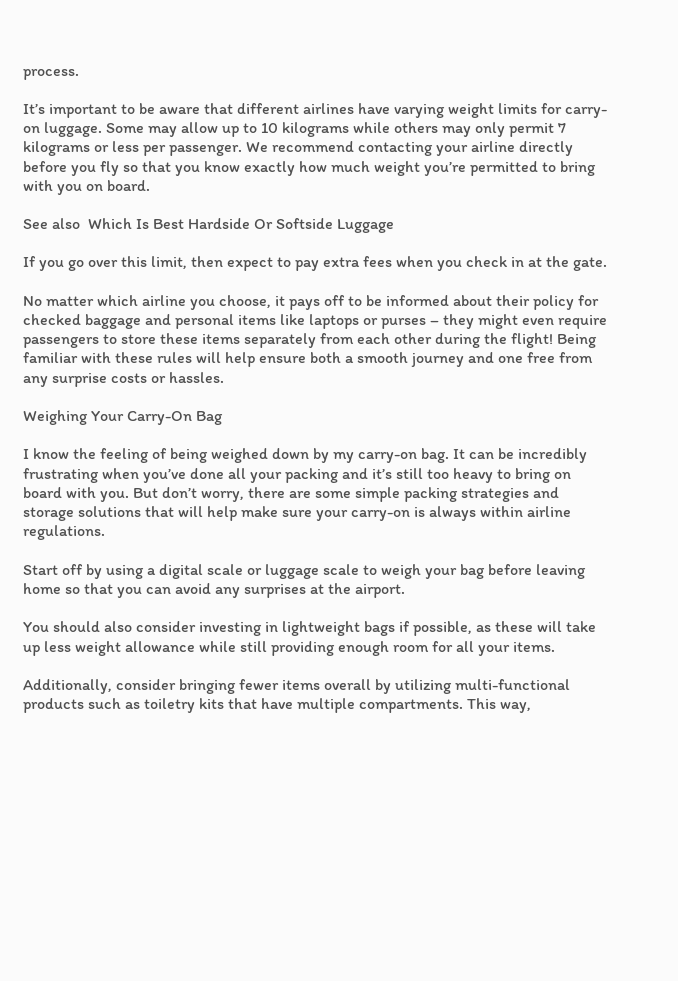process.

It’s important to be aware that different airlines have varying weight limits for carry-on luggage. Some may allow up to 10 kilograms while others may only permit 7 kilograms or less per passenger. We recommend contacting your airline directly before you fly so that you know exactly how much weight you’re permitted to bring with you on board.

See also  Which Is Best Hardside Or Softside Luggage

If you go over this limit, then expect to pay extra fees when you check in at the gate.

No matter which airline you choose, it pays off to be informed about their policy for checked baggage and personal items like laptops or purses – they might even require passengers to store these items separately from each other during the flight! Being familiar with these rules will help ensure both a smooth journey and one free from any surprise costs or hassles.

Weighing Your Carry-On Bag

I know the feeling of being weighed down by my carry-on bag. It can be incredibly frustrating when you’ve done all your packing and it’s still too heavy to bring on board with you. But don’t worry, there are some simple packing strategies and storage solutions that will help make sure your carry-on is always within airline regulations.

Start off by using a digital scale or luggage scale to weigh your bag before leaving home so that you can avoid any surprises at the airport.

You should also consider investing in lightweight bags if possible, as these will take up less weight allowance while still providing enough room for all your items.

Additionally, consider bringing fewer items overall by utilizing multi-functional products such as toiletry kits that have multiple compartments. This way,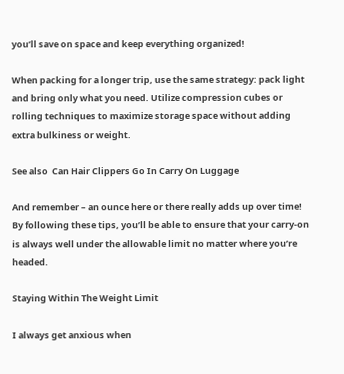you’ll save on space and keep everything organized!

When packing for a longer trip, use the same strategy: pack light and bring only what you need. Utilize compression cubes or rolling techniques to maximize storage space without adding extra bulkiness or weight.

See also  Can Hair Clippers Go In Carry On Luggage

And remember – an ounce here or there really adds up over time! By following these tips, you’ll be able to ensure that your carry-on is always well under the allowable limit no matter where you’re headed.

Staying Within The Weight Limit

I always get anxious when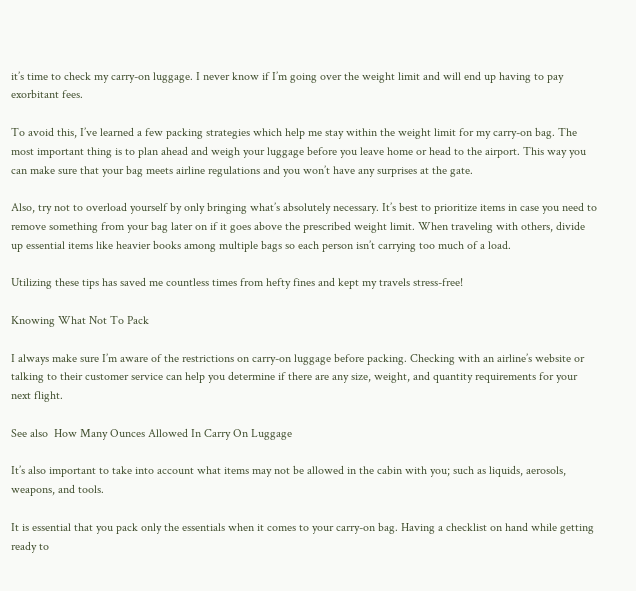it’s time to check my carry-on luggage. I never know if I’m going over the weight limit and will end up having to pay exorbitant fees.

To avoid this, I’ve learned a few packing strategies which help me stay within the weight limit for my carry-on bag. The most important thing is to plan ahead and weigh your luggage before you leave home or head to the airport. This way you can make sure that your bag meets airline regulations and you won’t have any surprises at the gate.

Also, try not to overload yourself by only bringing what’s absolutely necessary. It’s best to prioritize items in case you need to remove something from your bag later on if it goes above the prescribed weight limit. When traveling with others, divide up essential items like heavier books among multiple bags so each person isn’t carrying too much of a load.

Utilizing these tips has saved me countless times from hefty fines and kept my travels stress-free!

Knowing What Not To Pack

I always make sure I’m aware of the restrictions on carry-on luggage before packing. Checking with an airline’s website or talking to their customer service can help you determine if there are any size, weight, and quantity requirements for your next flight.

See also  How Many Ounces Allowed In Carry On Luggage

It’s also important to take into account what items may not be allowed in the cabin with you; such as liquids, aerosols, weapons, and tools.

It is essential that you pack only the essentials when it comes to your carry-on bag. Having a checklist on hand while getting ready to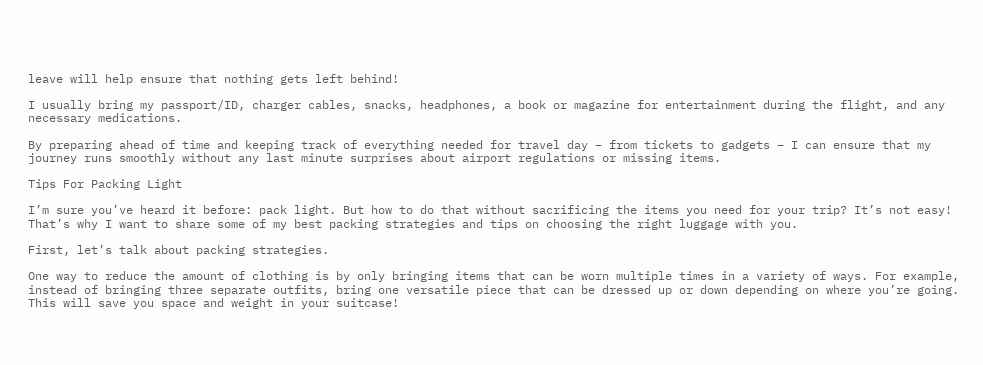leave will help ensure that nothing gets left behind!

I usually bring my passport/ID, charger cables, snacks, headphones, a book or magazine for entertainment during the flight, and any necessary medications.

By preparing ahead of time and keeping track of everything needed for travel day – from tickets to gadgets – I can ensure that my journey runs smoothly without any last minute surprises about airport regulations or missing items.

Tips For Packing Light

I’m sure you’ve heard it before: pack light. But how to do that without sacrificing the items you need for your trip? It’s not easy! That’s why I want to share some of my best packing strategies and tips on choosing the right luggage with you.

First, let’s talk about packing strategies.

One way to reduce the amount of clothing is by only bringing items that can be worn multiple times in a variety of ways. For example, instead of bringing three separate outfits, bring one versatile piece that can be dressed up or down depending on where you’re going. This will save you space and weight in your suitcase!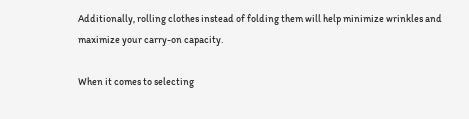Additionally, rolling clothes instead of folding them will help minimize wrinkles and maximize your carry-on capacity.

When it comes to selecting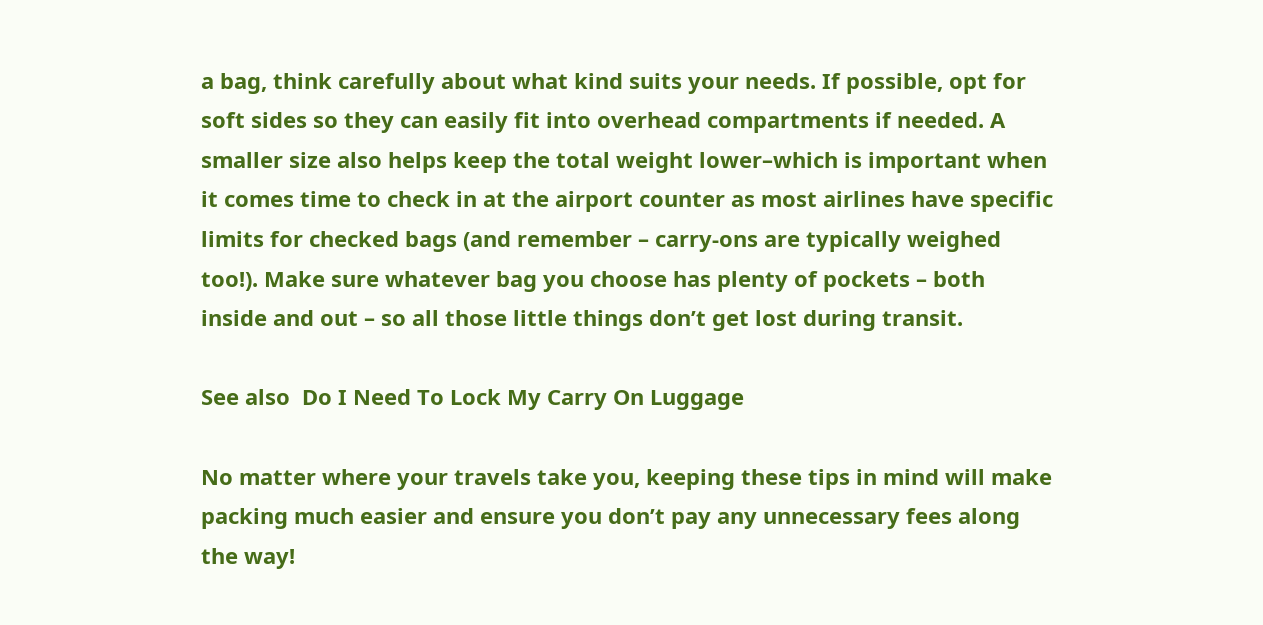a bag, think carefully about what kind suits your needs. If possible, opt for soft sides so they can easily fit into overhead compartments if needed. A smaller size also helps keep the total weight lower–which is important when it comes time to check in at the airport counter as most airlines have specific limits for checked bags (and remember – carry-ons are typically weighed too!). Make sure whatever bag you choose has plenty of pockets – both inside and out – so all those little things don’t get lost during transit.

See also  Do I Need To Lock My Carry On Luggage

No matter where your travels take you, keeping these tips in mind will make packing much easier and ensure you don’t pay any unnecessary fees along the way!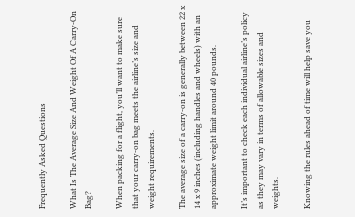Frequently Asked Questions

What Is The Average Size And Weight Of A Carry-On Bag?

When packing for a flight, you’ll want to make sure that your carry-on bag meets the airline’s size and weight requirements.

The average size of a carry-on is generally between 22 x 14 x 9 inches (including handles and wheels) with an approximate weight limit around 40 pounds.

It’s important to check each individual airline’s policy as they may vary in terms of allowable sizes and weights.

Knowing the rules ahead of time will help save you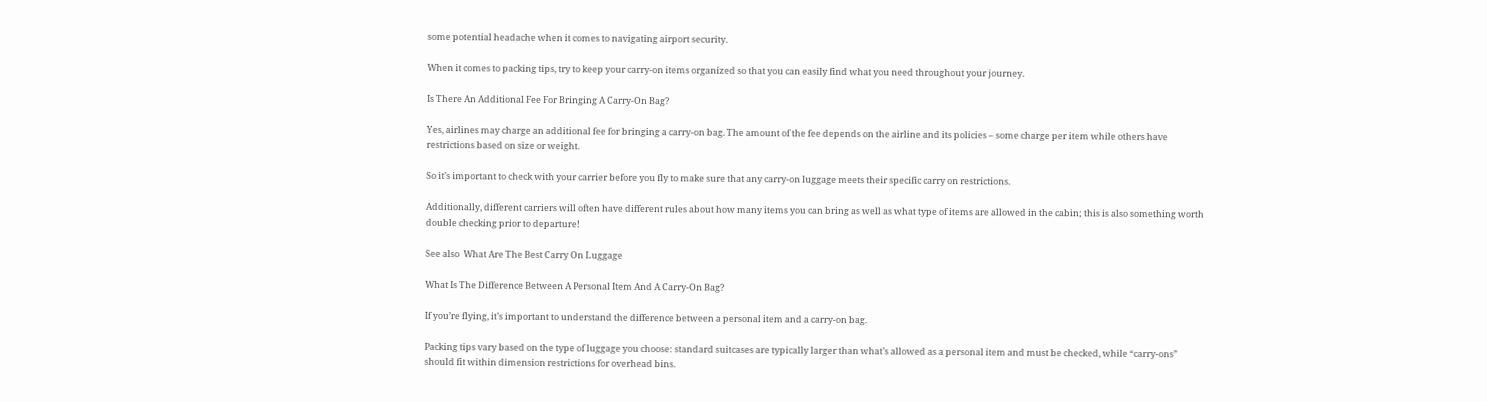some potential headache when it comes to navigating airport security.

When it comes to packing tips, try to keep your carry-on items organized so that you can easily find what you need throughout your journey.

Is There An Additional Fee For Bringing A Carry-On Bag?

Yes, airlines may charge an additional fee for bringing a carry-on bag. The amount of the fee depends on the airline and its policies – some charge per item while others have restrictions based on size or weight.

So it’s important to check with your carrier before you fly to make sure that any carry-on luggage meets their specific carry on restrictions.

Additionally, different carriers will often have different rules about how many items you can bring as well as what type of items are allowed in the cabin; this is also something worth double checking prior to departure!

See also  What Are The Best Carry On Luggage

What Is The Difference Between A Personal Item And A Carry-On Bag?

If you’re flying, it’s important to understand the difference between a personal item and a carry-on bag.

Packing tips vary based on the type of luggage you choose: standard suitcases are typically larger than what’s allowed as a personal item and must be checked, while “carry-ons” should fit within dimension restrictions for overhead bins.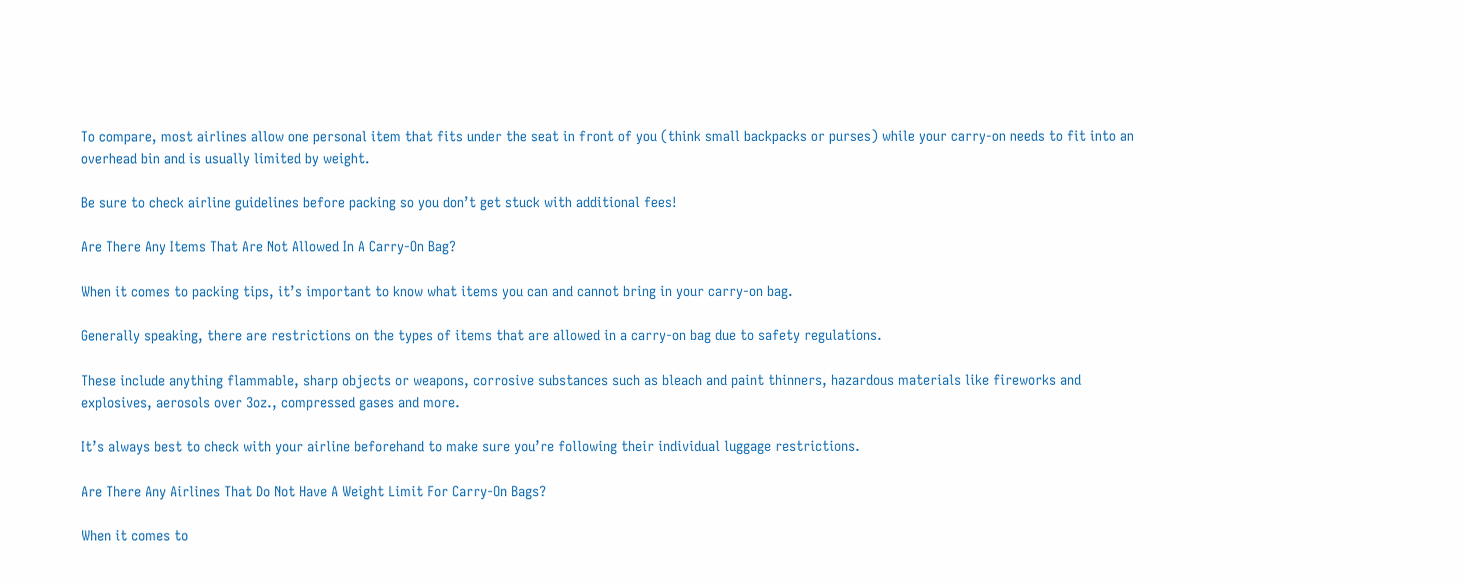To compare, most airlines allow one personal item that fits under the seat in front of you (think small backpacks or purses) while your carry-on needs to fit into an overhead bin and is usually limited by weight.

Be sure to check airline guidelines before packing so you don’t get stuck with additional fees!

Are There Any Items That Are Not Allowed In A Carry-On Bag?

When it comes to packing tips, it’s important to know what items you can and cannot bring in your carry-on bag.

Generally speaking, there are restrictions on the types of items that are allowed in a carry-on bag due to safety regulations.

These include anything flammable, sharp objects or weapons, corrosive substances such as bleach and paint thinners, hazardous materials like fireworks and explosives, aerosols over 3oz., compressed gases and more.

It’s always best to check with your airline beforehand to make sure you’re following their individual luggage restrictions.

Are There Any Airlines That Do Not Have A Weight Limit For Carry-On Bags?

When it comes to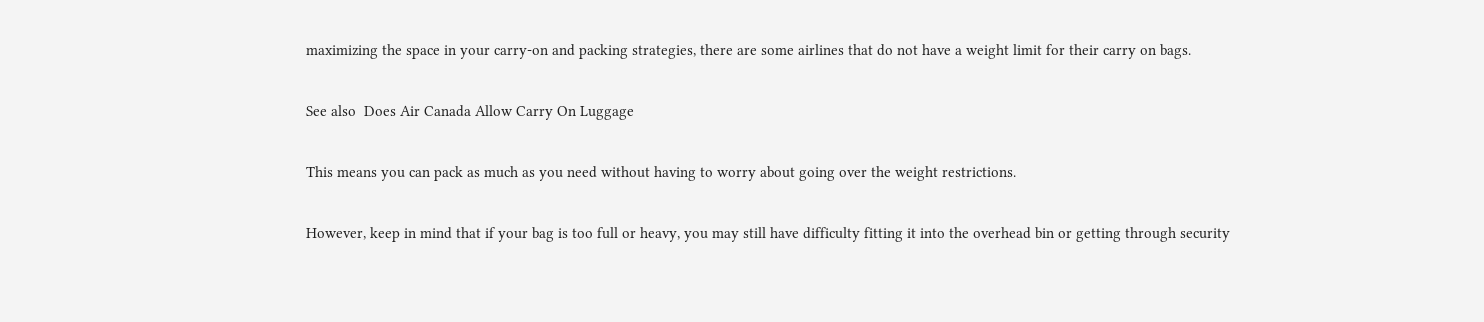maximizing the space in your carry-on and packing strategies, there are some airlines that do not have a weight limit for their carry on bags.

See also  Does Air Canada Allow Carry On Luggage

This means you can pack as much as you need without having to worry about going over the weight restrictions.

However, keep in mind that if your bag is too full or heavy, you may still have difficulty fitting it into the overhead bin or getting through security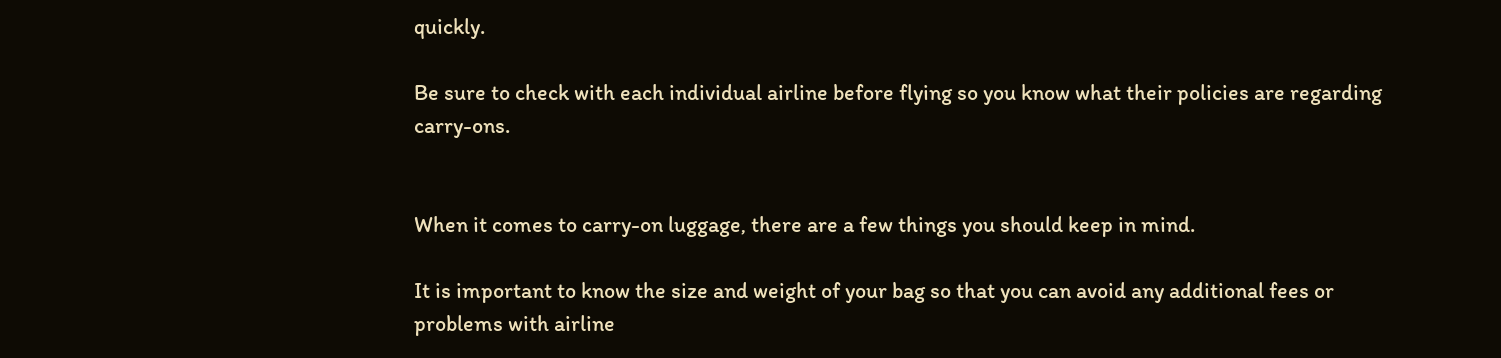quickly.

Be sure to check with each individual airline before flying so you know what their policies are regarding carry-ons.


When it comes to carry-on luggage, there are a few things you should keep in mind.

It is important to know the size and weight of your bag so that you can avoid any additional fees or problems with airline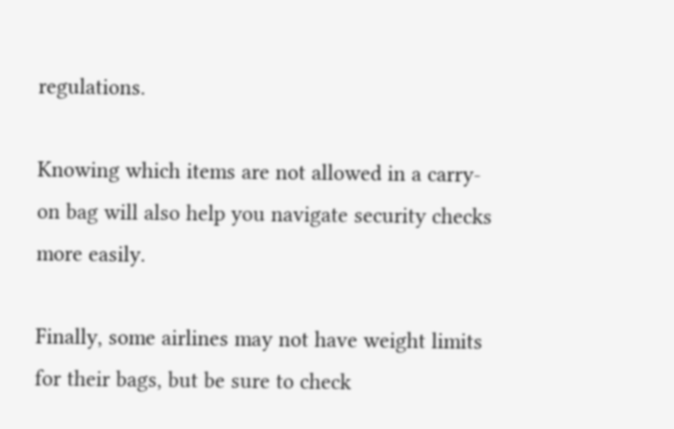regulations.

Knowing which items are not allowed in a carry-on bag will also help you navigate security checks more easily.

Finally, some airlines may not have weight limits for their bags, but be sure to check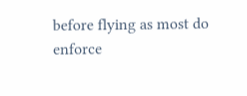before flying as most do enforce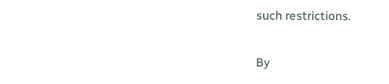such restrictions.

By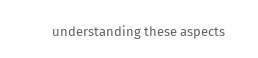understanding these aspects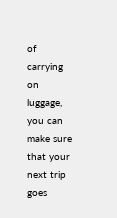of carrying on luggage, you can make sure that your next trip goes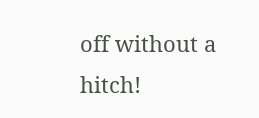off without a hitch!